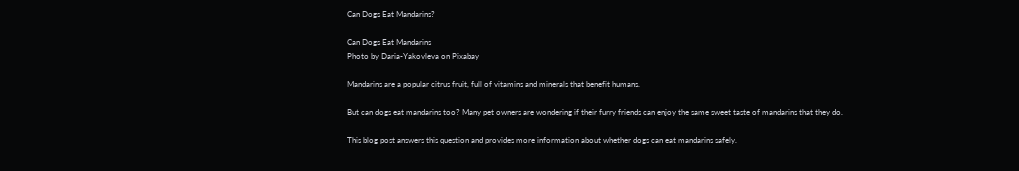Can Dogs Eat Mandarins?

Can Dogs Eat Mandarins
Photo by Daria-Yakovleva on Pixabay

Mandarins are a popular citrus fruit, full of vitamins and minerals that benefit humans.

But can dogs eat mandarins too? Many pet owners are wondering if their furry friends can enjoy the same sweet taste of mandarins that they do.

This blog post answers this question and provides more information about whether dogs can eat mandarins safely.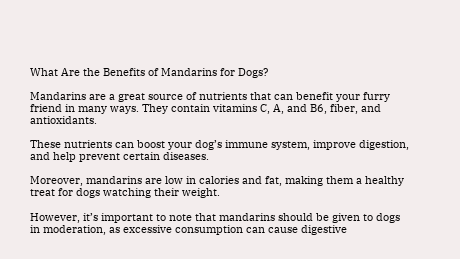What Are the Benefits of Mandarins for Dogs?

Mandarins are a great source of nutrients that can benefit your furry friend in many ways. They contain vitamins C, A, and B6, fiber, and antioxidants.

These nutrients can boost your dog’s immune system, improve digestion, and help prevent certain diseases.

Moreover, mandarins are low in calories and fat, making them a healthy treat for dogs watching their weight.

However, it’s important to note that mandarins should be given to dogs in moderation, as excessive consumption can cause digestive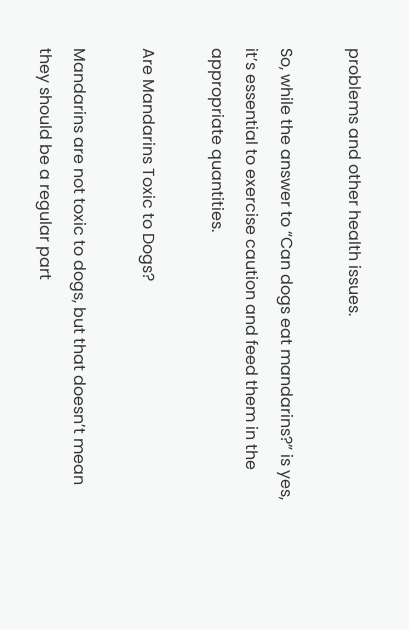problems and other health issues.

So, while the answer to “Can dogs eat mandarins?” is yes, it’s essential to exercise caution and feed them in the appropriate quantities.

Are Mandarins Toxic to Dogs?

Mandarins are not toxic to dogs, but that doesn’t mean they should be a regular part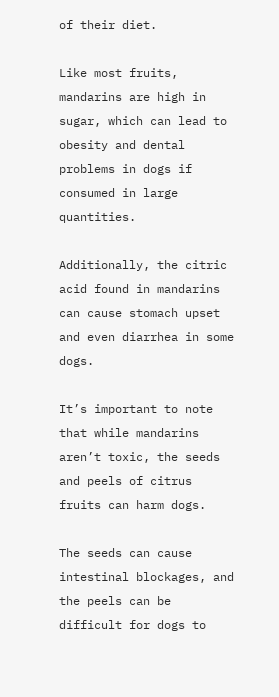of their diet.

Like most fruits, mandarins are high in sugar, which can lead to obesity and dental problems in dogs if consumed in large quantities.

Additionally, the citric acid found in mandarins can cause stomach upset and even diarrhea in some dogs.

It’s important to note that while mandarins aren’t toxic, the seeds and peels of citrus fruits can harm dogs.

The seeds can cause intestinal blockages, and the peels can be difficult for dogs to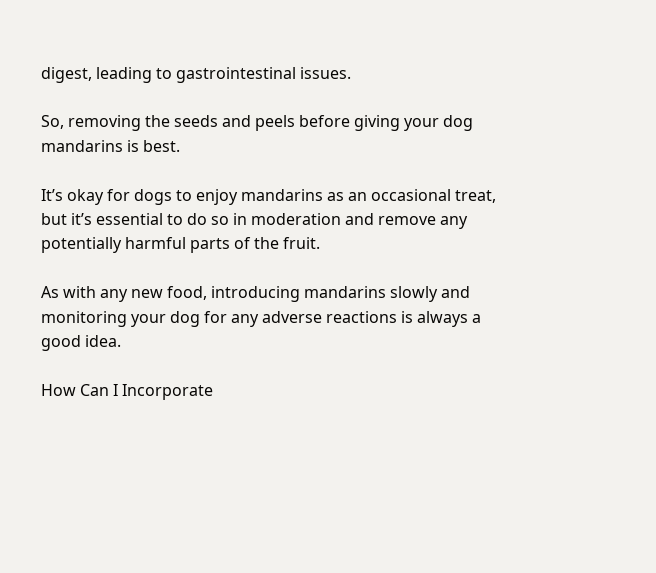digest, leading to gastrointestinal issues.

So, removing the seeds and peels before giving your dog mandarins is best.

It’s okay for dogs to enjoy mandarins as an occasional treat, but it’s essential to do so in moderation and remove any potentially harmful parts of the fruit.

As with any new food, introducing mandarins slowly and monitoring your dog for any adverse reactions is always a good idea.

How Can I Incorporate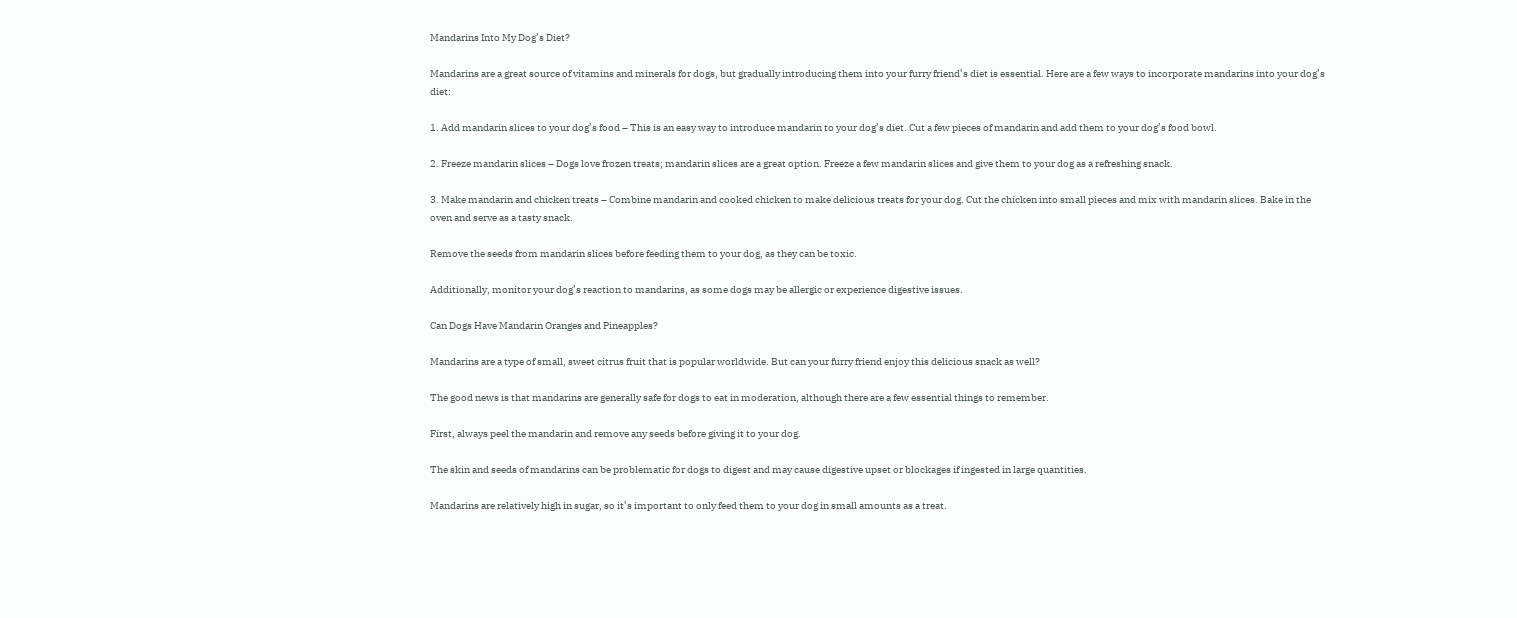Mandarins Into My Dog’s Diet?

Mandarins are a great source of vitamins and minerals for dogs, but gradually introducing them into your furry friend’s diet is essential. Here are a few ways to incorporate mandarins into your dog’s diet:

1. Add mandarin slices to your dog’s food – This is an easy way to introduce mandarin to your dog’s diet. Cut a few pieces of mandarin and add them to your dog’s food bowl.

2. Freeze mandarin slices – Dogs love frozen treats; mandarin slices are a great option. Freeze a few mandarin slices and give them to your dog as a refreshing snack.

3. Make mandarin and chicken treats – Combine mandarin and cooked chicken to make delicious treats for your dog. Cut the chicken into small pieces and mix with mandarin slices. Bake in the oven and serve as a tasty snack.

Remove the seeds from mandarin slices before feeding them to your dog, as they can be toxic.

Additionally, monitor your dog’s reaction to mandarins, as some dogs may be allergic or experience digestive issues.

Can Dogs Have Mandarin Oranges and Pineapples?

Mandarins are a type of small, sweet citrus fruit that is popular worldwide. But can your furry friend enjoy this delicious snack as well?

The good news is that mandarins are generally safe for dogs to eat in moderation, although there are a few essential things to remember.

First, always peel the mandarin and remove any seeds before giving it to your dog.

The skin and seeds of mandarins can be problematic for dogs to digest and may cause digestive upset or blockages if ingested in large quantities.

Mandarins are relatively high in sugar, so it’s important to only feed them to your dog in small amounts as a treat.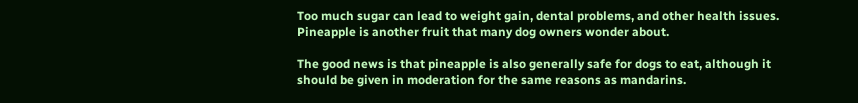Too much sugar can lead to weight gain, dental problems, and other health issues. Pineapple is another fruit that many dog owners wonder about.

The good news is that pineapple is also generally safe for dogs to eat, although it should be given in moderation for the same reasons as mandarins.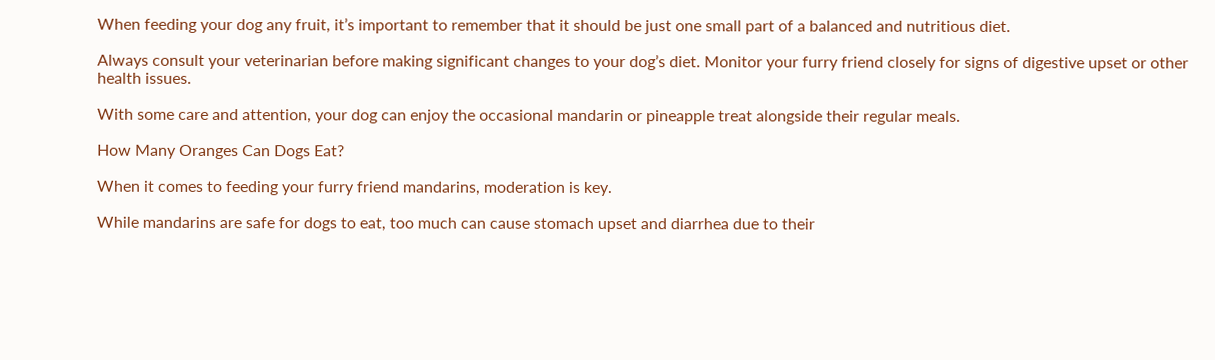When feeding your dog any fruit, it’s important to remember that it should be just one small part of a balanced and nutritious diet.

Always consult your veterinarian before making significant changes to your dog’s diet. Monitor your furry friend closely for signs of digestive upset or other health issues.

With some care and attention, your dog can enjoy the occasional mandarin or pineapple treat alongside their regular meals.

How Many Oranges Can Dogs Eat?

When it comes to feeding your furry friend mandarins, moderation is key.

While mandarins are safe for dogs to eat, too much can cause stomach upset and diarrhea due to their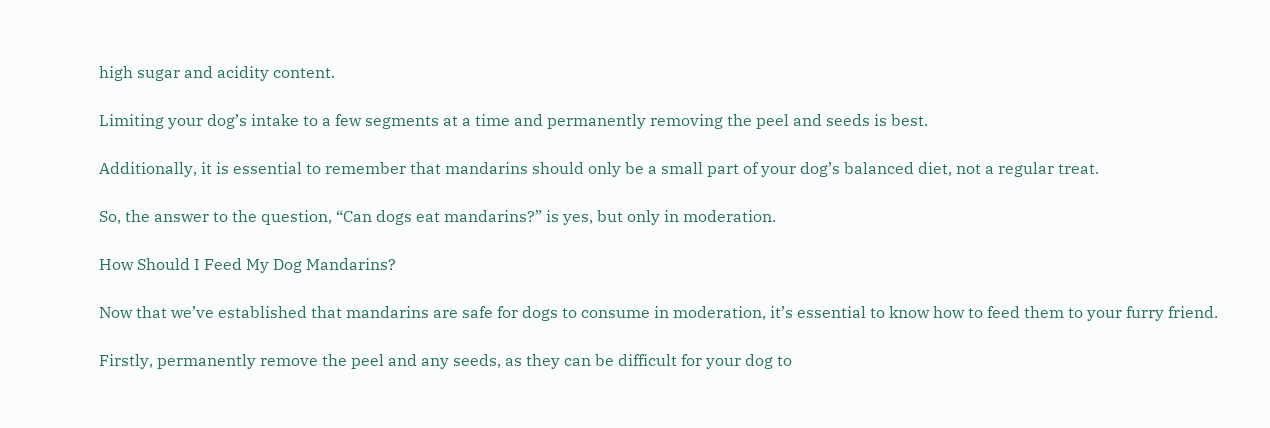high sugar and acidity content.

Limiting your dog’s intake to a few segments at a time and permanently removing the peel and seeds is best.

Additionally, it is essential to remember that mandarins should only be a small part of your dog’s balanced diet, not a regular treat.

So, the answer to the question, “Can dogs eat mandarins?” is yes, but only in moderation.

How Should I Feed My Dog Mandarins?

Now that we’ve established that mandarins are safe for dogs to consume in moderation, it’s essential to know how to feed them to your furry friend.

Firstly, permanently remove the peel and any seeds, as they can be difficult for your dog to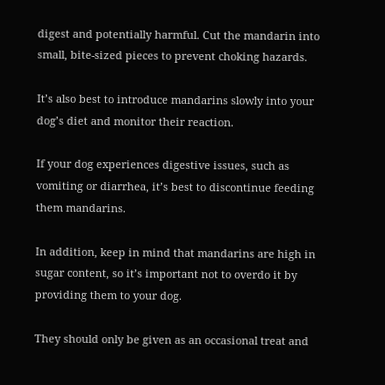digest and potentially harmful. Cut the mandarin into small, bite-sized pieces to prevent choking hazards.

It’s also best to introduce mandarins slowly into your dog’s diet and monitor their reaction.

If your dog experiences digestive issues, such as vomiting or diarrhea, it’s best to discontinue feeding them mandarins.

In addition, keep in mind that mandarins are high in sugar content, so it’s important not to overdo it by providing them to your dog.

They should only be given as an occasional treat and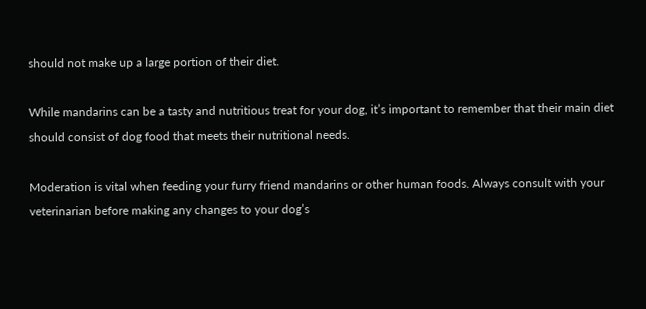should not make up a large portion of their diet.

While mandarins can be a tasty and nutritious treat for your dog, it’s important to remember that their main diet should consist of dog food that meets their nutritional needs.

Moderation is vital when feeding your furry friend mandarins or other human foods. Always consult with your veterinarian before making any changes to your dog’s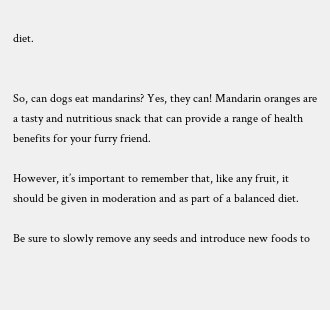diet.


So, can dogs eat mandarins? Yes, they can! Mandarin oranges are a tasty and nutritious snack that can provide a range of health benefits for your furry friend.

However, it’s important to remember that, like any fruit, it should be given in moderation and as part of a balanced diet.

Be sure to slowly remove any seeds and introduce new foods to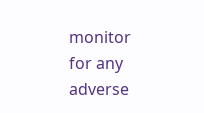monitor for any adverse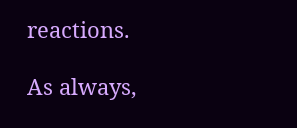reactions.

As always,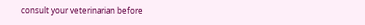consult your veterinarian before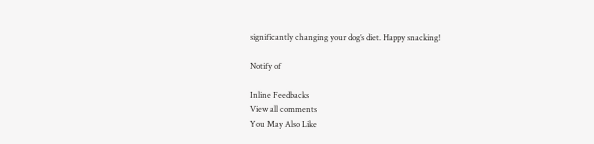significantly changing your dog’s diet. Happy snacking!

Notify of

Inline Feedbacks
View all comments
You May Also Like